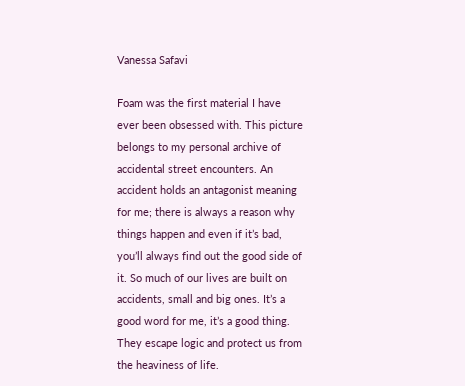Vanessa Safavi

Foam was the first material I have ever been obsessed with. This picture belongs to my personal archive of accidental street encounters. An accident holds an antagonist meaning for me; there is always a reason why things happen and even if it’s bad, you’ll always find out the good side of it. So much of our lives are built on accidents, small and big ones. It’s a good word for me, it’s a good thing. They escape logic and protect us from the heaviness of life.